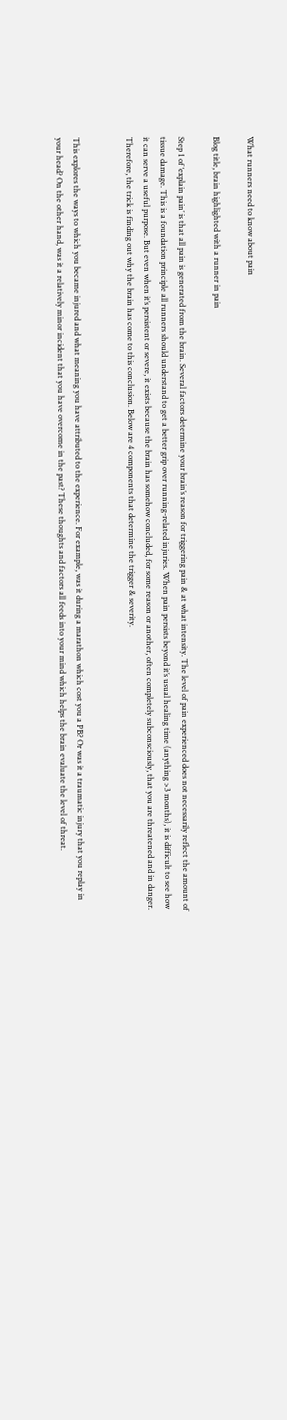What runners need to know about pain

Blog title, brain highlighted with a runner in pain

Step 1 of ‘explain pain’ is that all pain is generated from the brain. Several factors determine your brain’s reason for triggering pain & at what intensity. The level of pain experienced does not necessarily reflect the amount of tissue damage. This is a foundation principle all runners should understand to get a better grip over running-related injuries. When pain persists beyond it’s usual healing time (anything >3 months), it is difficult to see how it can serve a useful purpose. But even when it’s persistent or severe, it exists because the brain has somehow concluded, for some reason or another, often completely subconsciously, that you are threatened and in danger. Therefore, the trick is finding out why the brain has come to this conclusion. Below are 4 components that determine the trigger & severity.


This explores the ways to which you became injured and what meaning you have attributed to the experience. For example, was it during a marathon which cost you a PB? Or was it a traumatic injury that you replay in your head? On the other hand, was it a relatively minor incident that you have overcome in the past? These thoughts and factors all feeds into your mind which helps the brain evaluate the level of threat.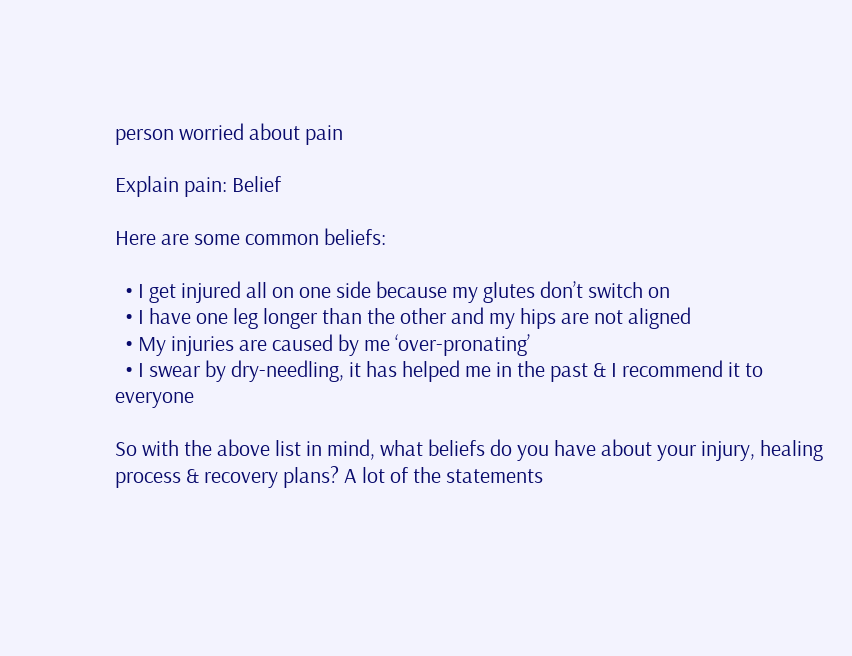person worried about pain

Explain pain: Belief

Here are some common beliefs:

  • I get injured all on one side because my glutes don’t switch on
  • I have one leg longer than the other and my hips are not aligned
  • My injuries are caused by me ‘over-pronating’
  • I swear by dry-needling, it has helped me in the past & I recommend it to everyone

So with the above list in mind, what beliefs do you have about your injury, healing process & recovery plans? A lot of the statements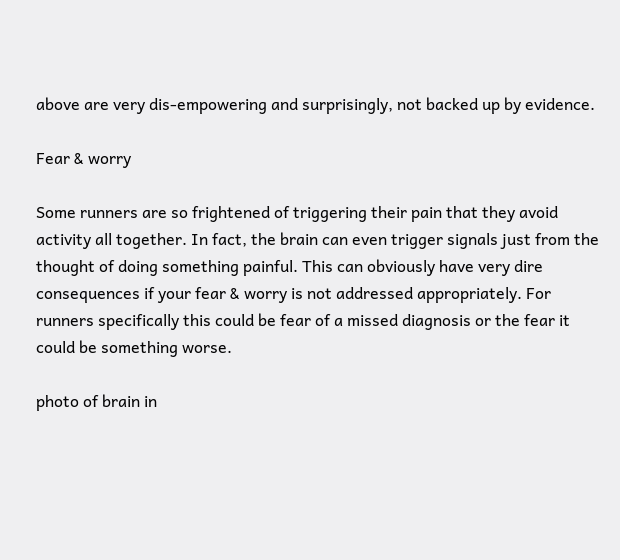above are very dis-empowering and surprisingly, not backed up by evidence.

Fear & worry

Some runners are so frightened of triggering their pain that they avoid activity all together. In fact, the brain can even trigger signals just from the thought of doing something painful. This can obviously have very dire consequences if your fear & worry is not addressed appropriately. For runners specifically this could be fear of a missed diagnosis or the fear it could be something worse.

photo of brain in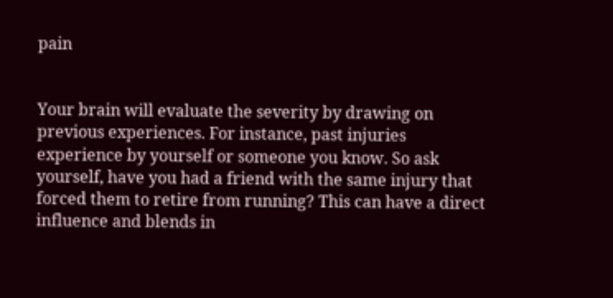pain


Your brain will evaluate the severity by drawing on previous experiences. For instance, past injuries experience by yourself or someone you know. So ask yourself, have you had a friend with the same injury that forced them to retire from running? This can have a direct influence and blends in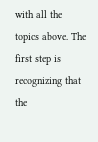with all the topics above. The first step is recognizing that the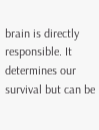brain is directly responsible. It determines our survival but can be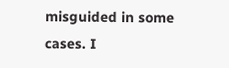misguided in some cases. I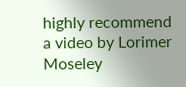highly recommend a video by Lorimer Moseley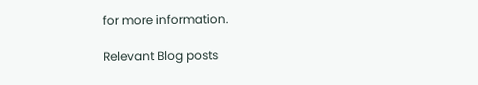for more information.

Relevant Blog posts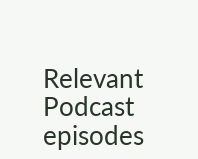Relevant Podcast episodes